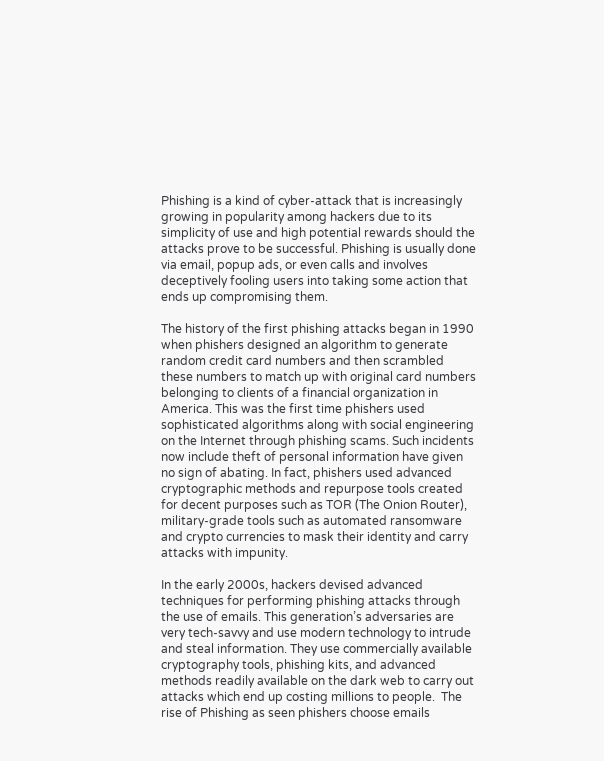Phishing is a kind of cyber-attack that is increasingly growing in popularity among hackers due to its simplicity of use and high potential rewards should the attacks prove to be successful. Phishing is usually done via email, popup ads, or even calls and involves deceptively fooling users into taking some action that ends up compromising them.

The history of the first phishing attacks began in 1990 when phishers designed an algorithm to generate random credit card numbers and then scrambled these numbers to match up with original card numbers belonging to clients of a financial organization in America. This was the first time phishers used sophisticated algorithms along with social engineering on the Internet through phishing scams. Such incidents now include theft of personal information have given no sign of abating. In fact, phishers used advanced cryptographic methods and repurpose tools created for decent purposes such as TOR (The Onion Router), military-grade tools such as automated ransomware and crypto currencies to mask their identity and carry attacks with impunity.

In the early 2000s, hackers devised advanced techniques for performing phishing attacks through the use of emails. This generation’s adversaries are very tech-savvy and use modern technology to intrude and steal information. They use commercially available cryptography tools, phishing kits, and advanced methods readily available on the dark web to carry out attacks which end up costing millions to people.  The rise of Phishing as seen phishers choose emails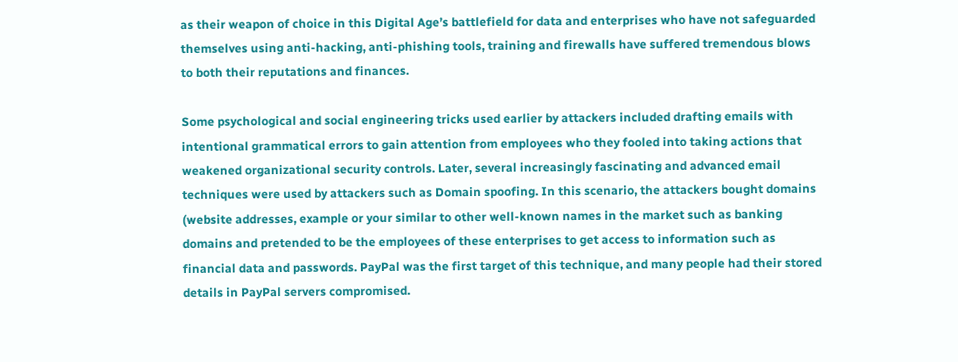as their weapon of choice in this Digital Age’s battlefield for data and enterprises who have not safeguarded themselves using anti-hacking, anti-phishing tools, training and firewalls have suffered tremendous blows to both their reputations and finances.

Some psychological and social engineering tricks used earlier by attackers included drafting emails with intentional grammatical errors to gain attention from employees who they fooled into taking actions that weakened organizational security controls. Later, several increasingly fascinating and advanced email techniques were used by attackers such as Domain spoofing. In this scenario, the attackers bought domains (website addresses, example or your similar to other well-known names in the market such as banking domains and pretended to be the employees of these enterprises to get access to information such as financial data and passwords. PayPal was the first target of this technique, and many people had their stored details in PayPal servers compromised.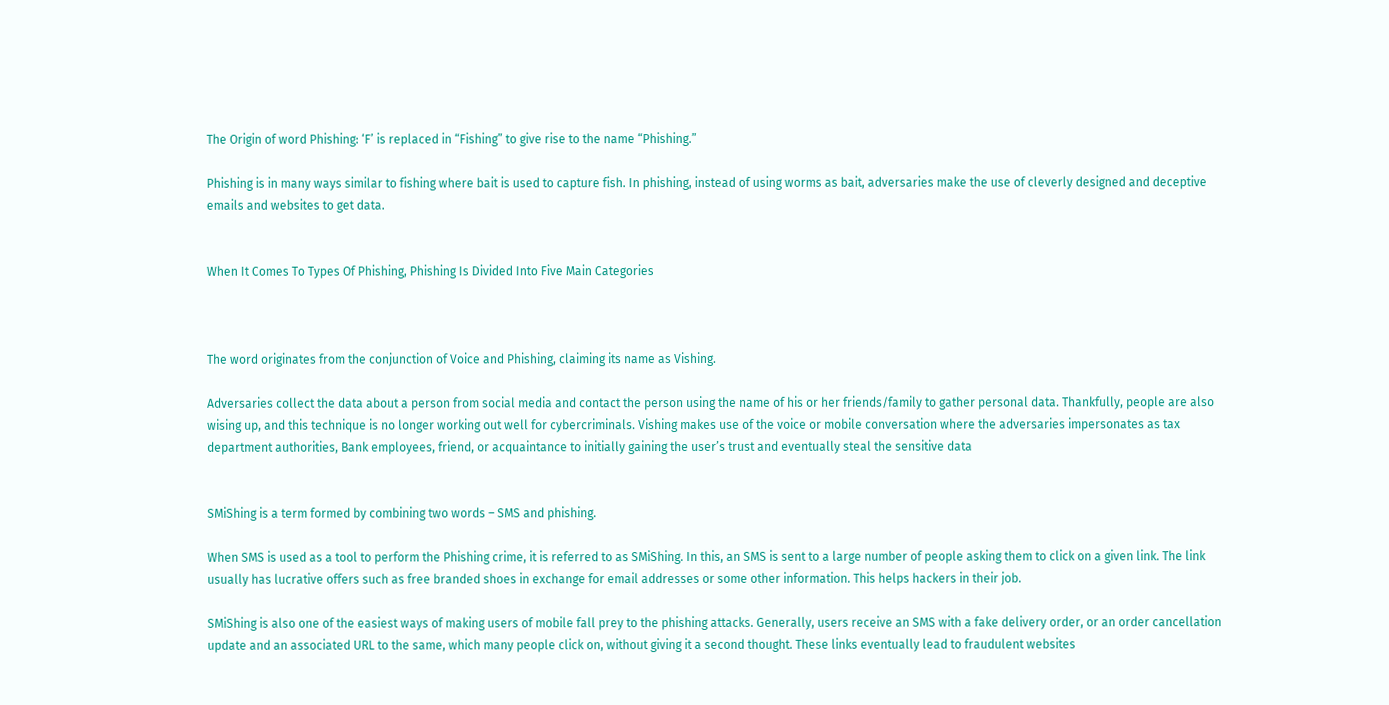The Origin of word Phishing: ‘F’ is replaced in “Fishing” to give rise to the name “Phishing.”

Phishing is in many ways similar to fishing where bait is used to capture fish. In phishing, instead of using worms as bait, adversaries make the use of cleverly designed and deceptive emails and websites to get data.


When It Comes To Types Of Phishing, Phishing Is Divided Into Five Main Categories



The word originates from the conjunction of Voice and Phishing, claiming its name as Vishing.

Adversaries collect the data about a person from social media and contact the person using the name of his or her friends/family to gather personal data. Thankfully, people are also wising up, and this technique is no longer working out well for cybercriminals. Vishing makes use of the voice or mobile conversation where the adversaries impersonates as tax department authorities, Bank employees, friend, or acquaintance to initially gaining the user’s trust and eventually steal the sensitive data


SMiShing is a term formed by combining two words – SMS and phishing.

When SMS is used as a tool to perform the Phishing crime, it is referred to as SMiShing. In this, an SMS is sent to a large number of people asking them to click on a given link. The link usually has lucrative offers such as free branded shoes in exchange for email addresses or some other information. This helps hackers in their job.

SMiShing is also one of the easiest ways of making users of mobile fall prey to the phishing attacks. Generally, users receive an SMS with a fake delivery order, or an order cancellation update and an associated URL to the same, which many people click on, without giving it a second thought. These links eventually lead to fraudulent websites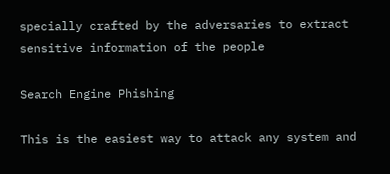specially crafted by the adversaries to extract sensitive information of the people

Search Engine Phishing

This is the easiest way to attack any system and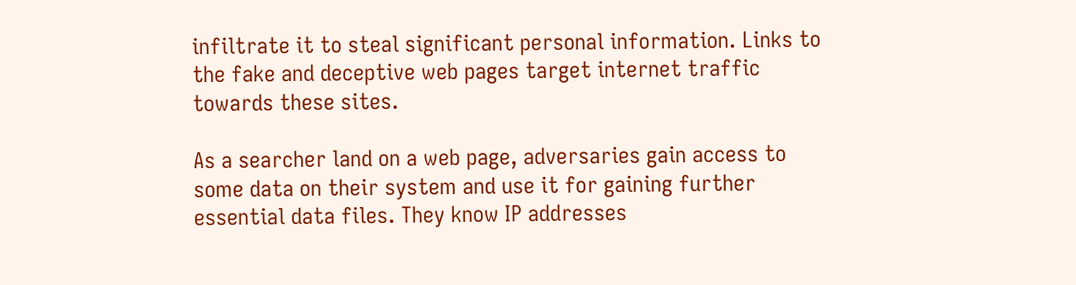infiltrate it to steal significant personal information. Links to the fake and deceptive web pages target internet traffic towards these sites.

As a searcher land on a web page, adversaries gain access to some data on their system and use it for gaining further essential data files. They know IP addresses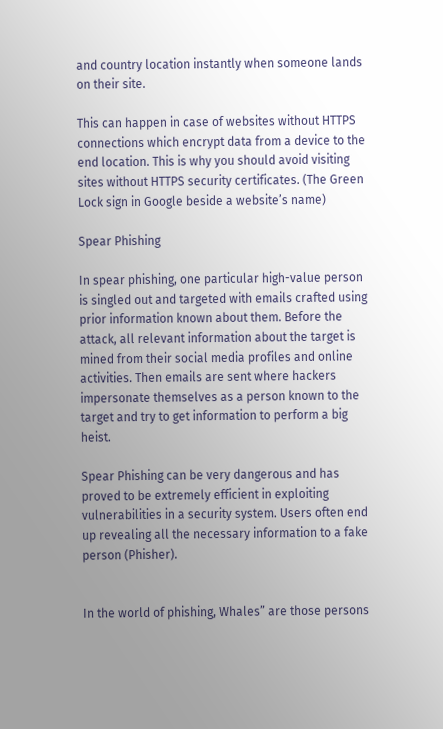and country location instantly when someone lands on their site.

This can happen in case of websites without HTTPS connections which encrypt data from a device to the end location. This is why you should avoid visiting sites without HTTPS security certificates. (The Green Lock sign in Google beside a website’s name)

Spear Phishing

In spear phishing, one particular high-value person is singled out and targeted with emails crafted using prior information known about them. Before the attack, all relevant information about the target is mined from their social media profiles and online activities. Then emails are sent where hackers impersonate themselves as a person known to the target and try to get information to perform a big heist.

Spear Phishing can be very dangerous and has proved to be extremely efficient in exploiting vulnerabilities in a security system. Users often end up revealing all the necessary information to a fake person (Phisher).


In the world of phishing, Whales” are those persons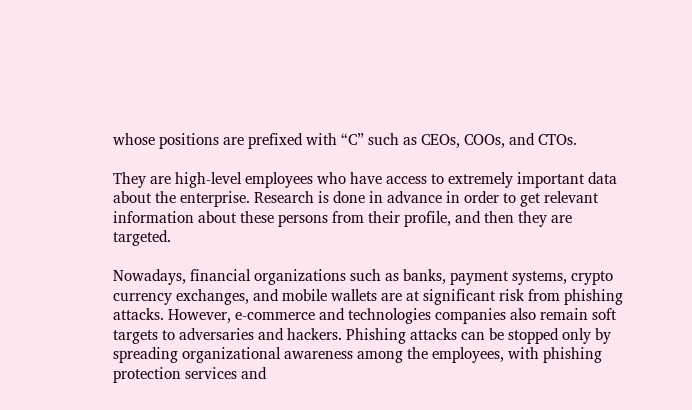whose positions are prefixed with “C” such as CEOs, COOs, and CTOs.

They are high-level employees who have access to extremely important data about the enterprise. Research is done in advance in order to get relevant information about these persons from their profile, and then they are targeted.

Nowadays, financial organizations such as banks, payment systems, crypto currency exchanges, and mobile wallets are at significant risk from phishing attacks. However, e-commerce and technologies companies also remain soft targets to adversaries and hackers. Phishing attacks can be stopped only by spreading organizational awareness among the employees, with phishing protection services and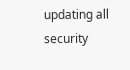updating all security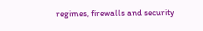regimes, firewalls and security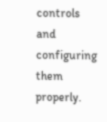controls and configuring them properly.